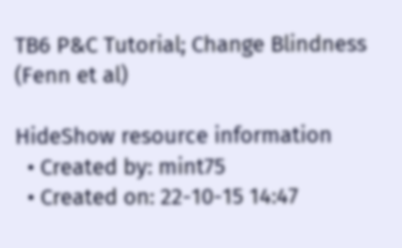TB6 P&C Tutorial; Change Blindness (Fenn et al)

HideShow resource information
  • Created by: mint75
  • Created on: 22-10-15 14:47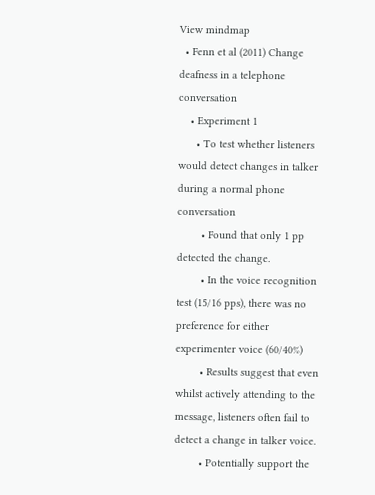View mindmap
  • Fenn et al (2011) Change deafness in a telephone conversation
    • Experiment 1
      • To test whether listeners would detect changes in talker during a normal phone conversation
        • Found that only 1 pp detected the change.
        • In the voice recognition test (15/16 pps), there was no preference for either experimenter voice (60/40%)
        • Results suggest that even whilst actively attending to the message, listeners often fail to detect a change in talker voice.
        • Potentially support the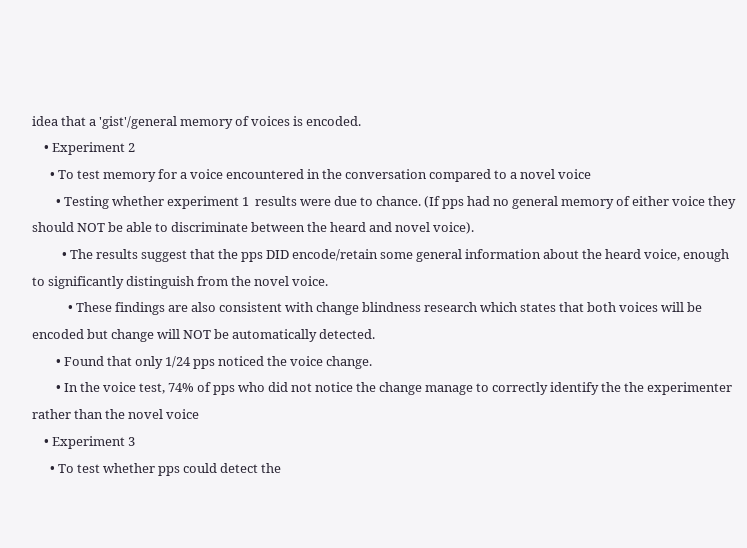idea that a 'gist'/general memory of voices is encoded.
    • Experiment 2
      • To test memory for a voice encountered in the conversation compared to a novel voice
        • Testing whether experiment 1  results were due to chance. (If pps had no general memory of either voice they should NOT be able to discriminate between the heard and novel voice).
          • The results suggest that the pps DID encode/retain some general information about the heard voice, enough to significantly distinguish from the novel voice.
            • These findings are also consistent with change blindness research which states that both voices will be encoded but change will NOT be automatically detected.
        • Found that only 1/24 pps noticed the voice change.
        • In the voice test, 74% of pps who did not notice the change manage to correctly identify the the experimenter rather than the novel voice
    • Experiment 3
      • To test whether pps could detect the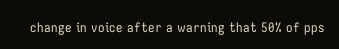change in voice after a warning that 50% of pps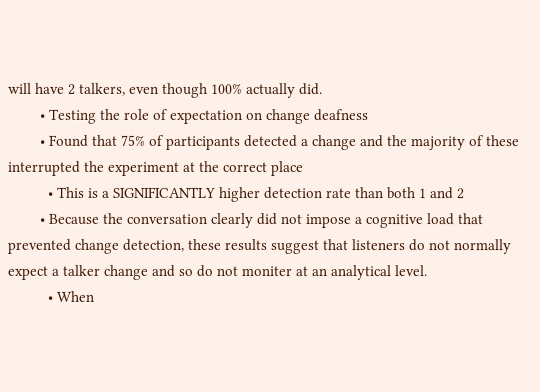will have 2 talkers, even though 100% actually did.
        • Testing the role of expectation on change deafness
        • Found that 75% of participants detected a change and the majority of these interrupted the experiment at the correct place
          • This is a SIGNIFICANTLY higher detection rate than both 1 and 2
        • Because the conversation clearly did not impose a cognitive load that prevented change detection, these results suggest that listeners do not normally expect a talker change and so do not moniter at an analytical level.
          • When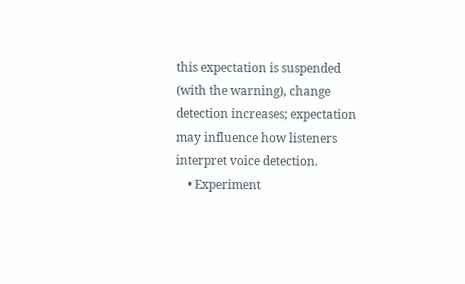this expectation is suspended (with the warning), change detection increases; expectation may influence how listeners interpret voice detection.
    • Experiment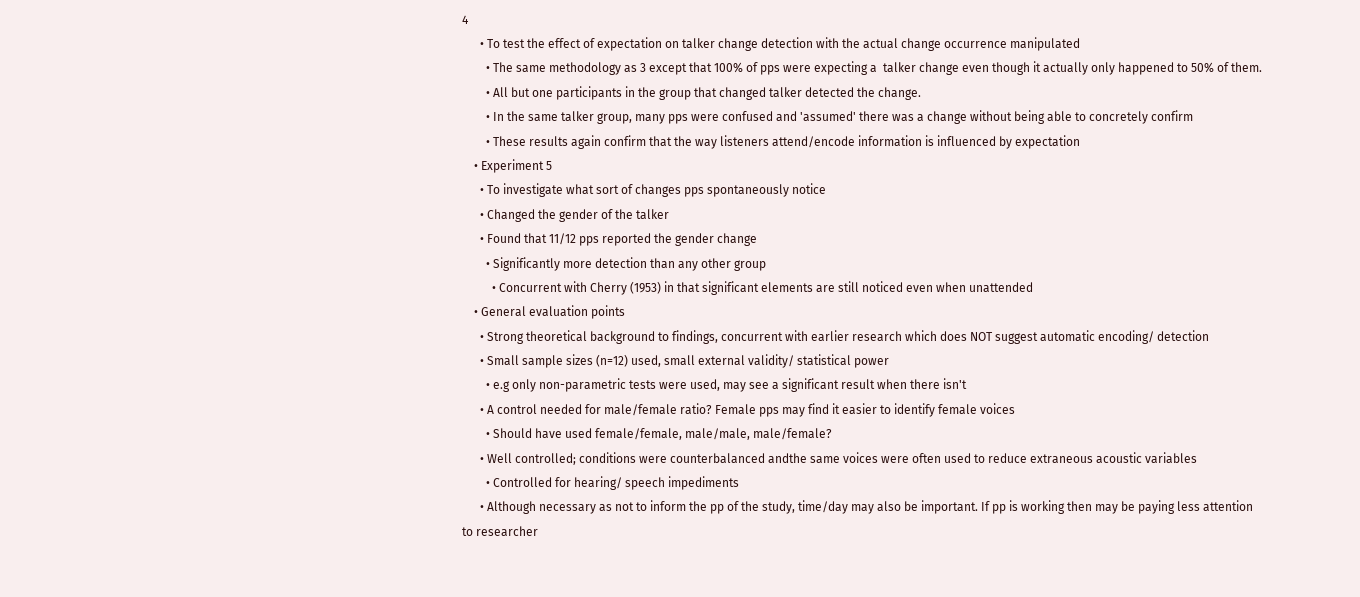4
      • To test the effect of expectation on talker change detection with the actual change occurrence manipulated
        • The same methodology as 3 except that 100% of pps were expecting a  talker change even though it actually only happened to 50% of them.
        • All but one participants in the group that changed talker detected the change.
        • In the same talker group, many pps were confused and 'assumed' there was a change without being able to concretely confirm
        • These results again confirm that the way listeners attend/encode information is influenced by expectation
    • Experiment 5
      • To investigate what sort of changes pps spontaneously notice
      • Changed the gender of the talker
      • Found that 11/12 pps reported the gender change
        • Significantly more detection than any other group
          • Concurrent with Cherry (1953) in that significant elements are still noticed even when unattended
    • General evaluation points
      • Strong theoretical background to findings, concurrent with earlier research which does NOT suggest automatic encoding/ detection
      • Small sample sizes (n=12) used, small external validity/ statistical power
        • e.g only non-parametric tests were used, may see a significant result when there isn't
      • A control needed for male/female ratio? Female pps may find it easier to identify female voices
        • Should have used female/female, male/male, male/female?
      • Well controlled; conditions were counterbalanced andthe same voices were often used to reduce extraneous acoustic variables
        • Controlled for hearing/ speech impediments
      • Although necessary as not to inform the pp of the study, time/day may also be important. If pp is working then may be paying less attention to researcher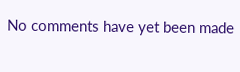No comments have yet been made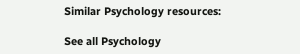Similar Psychology resources:

See all Psychology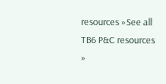resources »See all TB6 P&C resources »